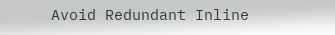Avoid Redundant Inline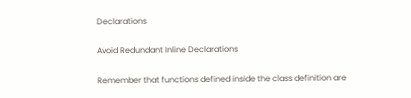Declarations

Avoid Redundant Inline Declarations

Remember that functions defined inside the class definition are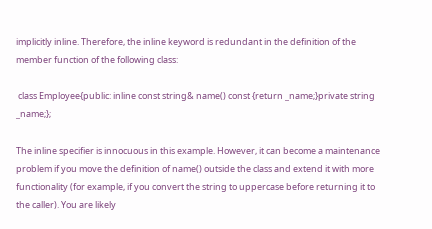implicitly inline. Therefore, the inline keyword is redundant in the definition of the member function of the following class:

 class Employee{public: inline const string& name() const {return _name;}private string _name;};

The inline specifier is innocuous in this example. However, it can become a maintenance problem if you move the definition of name() outside the class and extend it with more functionality (for example, if you convert the string to uppercase before returning it to the caller). You are likely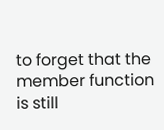to forget that the member function is still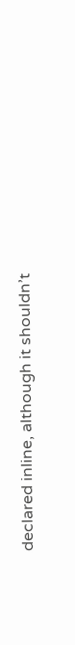declared inline, although it shouldn’t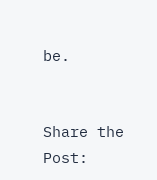be.


Share the Post: